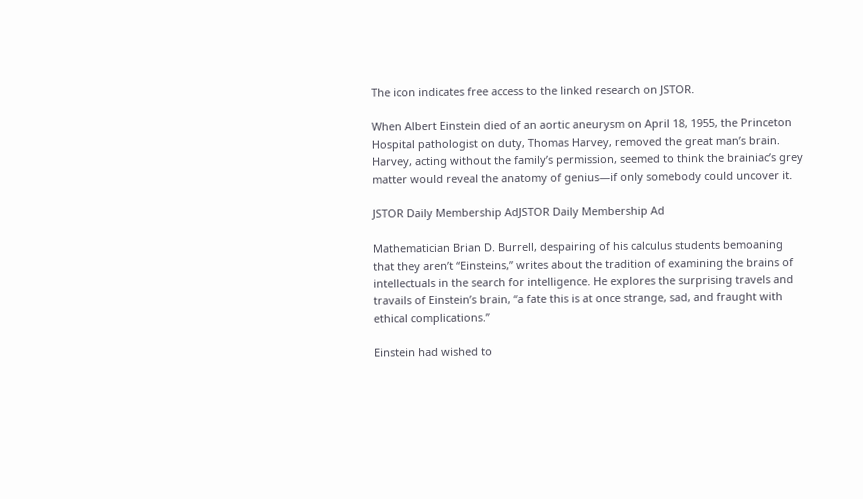The icon indicates free access to the linked research on JSTOR.

When Albert Einstein died of an aortic aneurysm on April 18, 1955, the Princeton Hospital pathologist on duty, Thomas Harvey, removed the great man’s brain. Harvey, acting without the family’s permission, seemed to think the brainiac’s grey matter would reveal the anatomy of genius—if only somebody could uncover it.

JSTOR Daily Membership AdJSTOR Daily Membership Ad

Mathematician Brian D. Burrell, despairing of his calculus students bemoaning that they aren’t “Einsteins,” writes about the tradition of examining the brains of intellectuals in the search for intelligence. He explores the surprising travels and travails of Einstein’s brain, “a fate this is at once strange, sad, and fraught with ethical complications.”

Einstein had wished to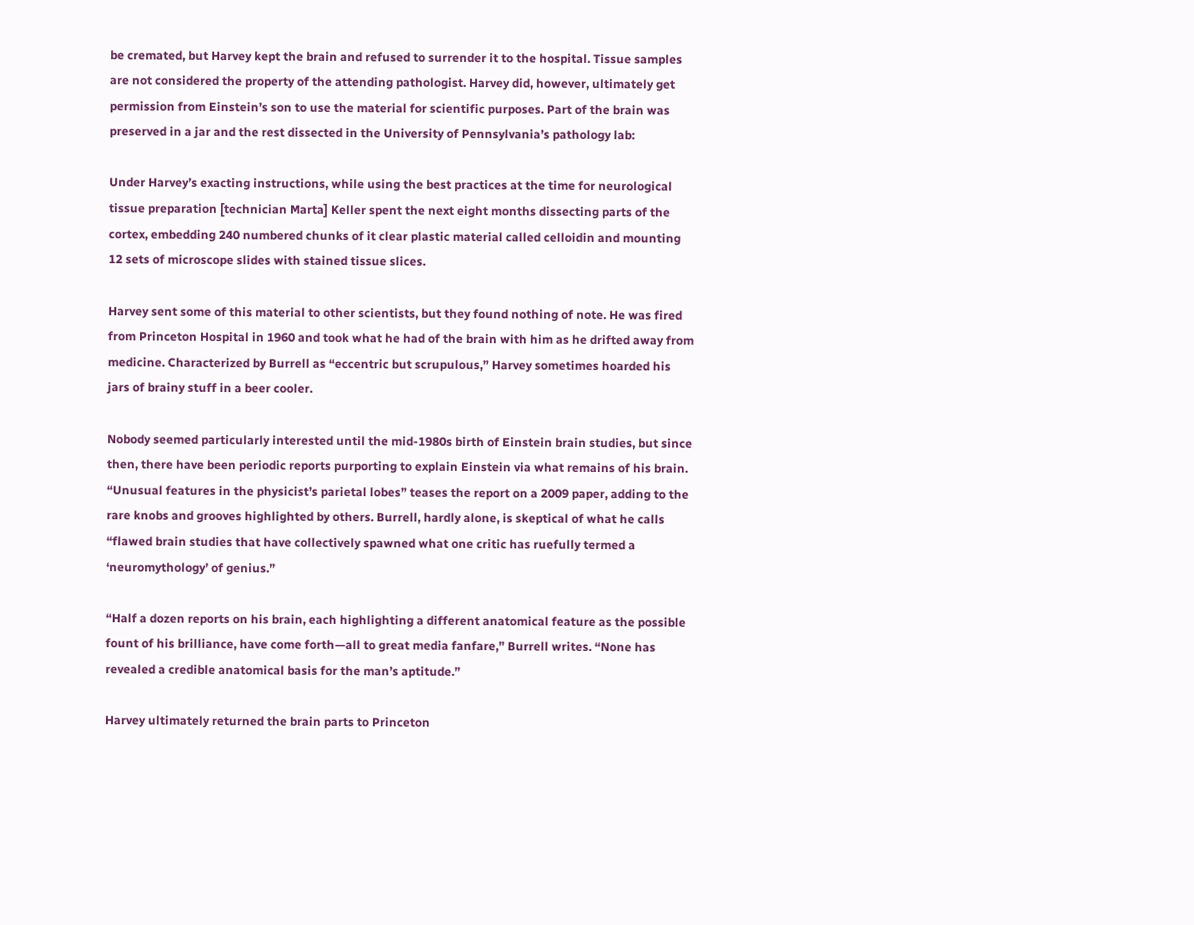be cremated, but Harvey kept the brain and refused to surrender it to the hospital. Tissue samples are not considered the property of the attending pathologist. Harvey did, however, ultimately get permission from Einstein’s son to use the material for scientific purposes. Part of the brain was preserved in a jar and the rest dissected in the University of Pennsylvania’s pathology lab:

Under Harvey’s exacting instructions, while using the best practices at the time for neurological tissue preparation [technician Marta] Keller spent the next eight months dissecting parts of the cortex, embedding 240 numbered chunks of it clear plastic material called celloidin and mounting 12 sets of microscope slides with stained tissue slices.

Harvey sent some of this material to other scientists, but they found nothing of note. He was fired from Princeton Hospital in 1960 and took what he had of the brain with him as he drifted away from medicine. Characterized by Burrell as “eccentric but scrupulous,” Harvey sometimes hoarded his jars of brainy stuff in a beer cooler.

Nobody seemed particularly interested until the mid-1980s birth of Einstein brain studies, but since then, there have been periodic reports purporting to explain Einstein via what remains of his brain. “Unusual features in the physicist’s parietal lobes” teases the report on a 2009 paper, adding to the rare knobs and grooves highlighted by others. Burrell, hardly alone, is skeptical of what he calls “flawed brain studies that have collectively spawned what one critic has ruefully termed a ‘neuromythology’ of genius.”

“Half a dozen reports on his brain, each highlighting a different anatomical feature as the possible fount of his brilliance, have come forth—all to great media fanfare,” Burrell writes. “None has revealed a credible anatomical basis for the man’s aptitude.”

Harvey ultimately returned the brain parts to Princeton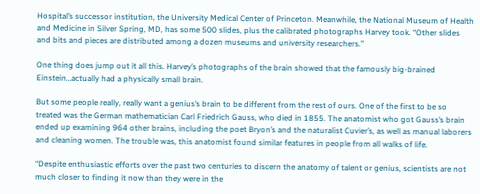Hospital’s successor institution, the University Medical Center of Princeton. Meanwhile, the National Museum of Health and Medicine in Silver Spring, MD, has some 500 slides, plus the calibrated photographs Harvey took. “Other slides and bits and pieces are distributed among a dozen museums and university researchers.”

One thing does jump out it all this. Harvey’s photographs of the brain showed that the famously big-brained Einstein…actually had a physically small brain.

But some people really, really want a genius’s brain to be different from the rest of ours. One of the first to be so treated was the German mathematician Carl Friedrich Gauss, who died in 1855. The anatomist who got Gauss’s brain ended up examining 964 other brains, including the poet Bryon’s and the naturalist Cuvier’s, as well as manual laborers and cleaning women. The trouble was, this anatomist found similar features in people from all walks of life.

“Despite enthusiastic efforts over the past two centuries to discern the anatomy of talent or genius, scientists are not much closer to finding it now than they were in the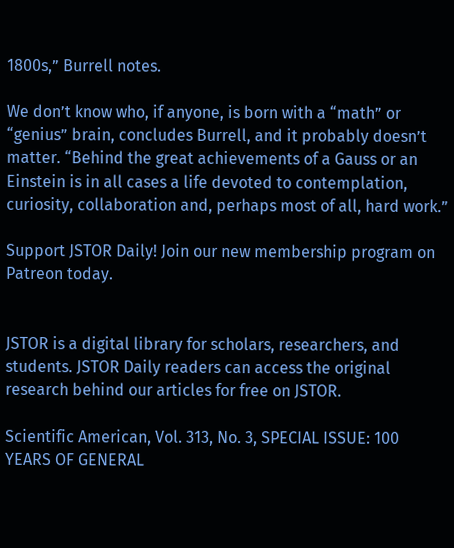1800s,” Burrell notes.

We don’t know who, if anyone, is born with a “math” or “genius” brain, concludes Burrell, and it probably doesn’t matter. “Behind the great achievements of a Gauss or an Einstein is in all cases a life devoted to contemplation, curiosity, collaboration and, perhaps most of all, hard work.”

Support JSTOR Daily! Join our new membership program on Patreon today.


JSTOR is a digital library for scholars, researchers, and students. JSTOR Daily readers can access the original research behind our articles for free on JSTOR.

Scientific American, Vol. 313, No. 3, SPECIAL ISSUE: 100 YEARS OF GENERAL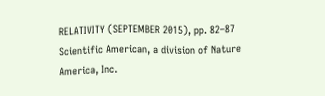RELATIVITY (SEPTEMBER 2015), pp. 82–87
Scientific American, a division of Nature America, Inc.